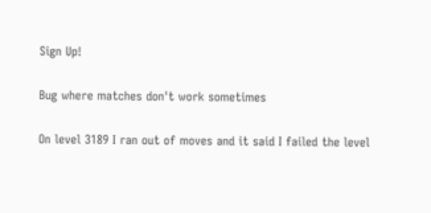Sign Up!

Bug where matches don't work sometimes

On level 3189 I ran out of moves and it said I failed the level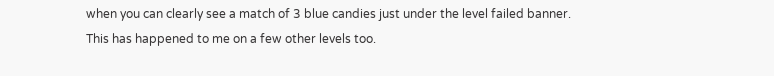when you can clearly see a match of 3 blue candies just under the level failed banner. This has happened to me on a few other levels too.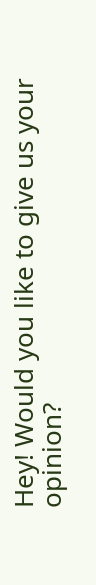Hey! Would you like to give us your opinion?